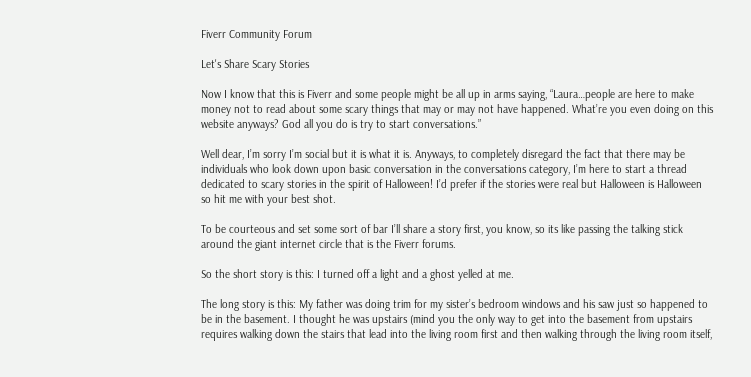Fiverr Community Forum

Let's Share Scary Stories

Now I know that this is Fiverr and some people might be all up in arms saying, “Laura…people are here to make money not to read about some scary things that may or may not have happened. What’re you even doing on this website anyways? God all you do is try to start conversations.”

Well dear, I’m sorry I’m social but it is what it is. Anyways, to completely disregard the fact that there may be individuals who look down upon basic conversation in the conversations category, I’m here to start a thread dedicated to scary stories in the spirit of Halloween! I’d prefer if the stories were real but Halloween is Halloween so hit me with your best shot.

To be courteous and set some sort of bar I’ll share a story first, you know, so its like passing the talking stick around the giant internet circle that is the Fiverr forums.

So the short story is this: I turned off a light and a ghost yelled at me.

The long story is this: My father was doing trim for my sister’s bedroom windows and his saw just so happened to be in the basement. I thought he was upstairs (mind you the only way to get into the basement from upstairs requires walking down the stairs that lead into the living room first and then walking through the living room itself,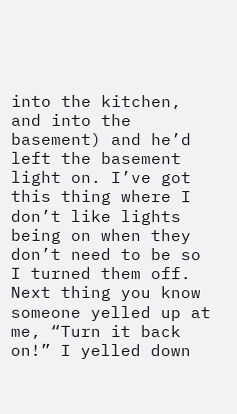into the kitchen, and into the basement) and he’d left the basement light on. I’ve got this thing where I don’t like lights being on when they don’t need to be so I turned them off. Next thing you know someone yelled up at me, “Turn it back on!” I yelled down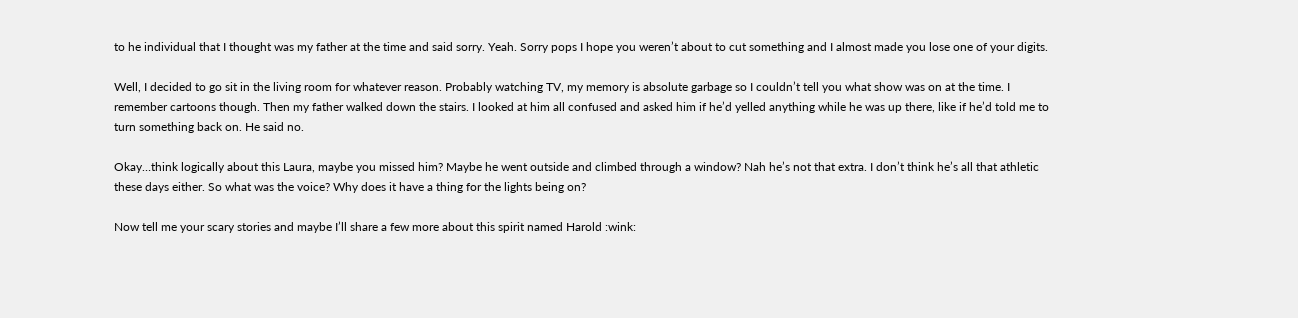to he individual that I thought was my father at the time and said sorry. Yeah. Sorry pops I hope you weren’t about to cut something and I almost made you lose one of your digits.

Well, I decided to go sit in the living room for whatever reason. Probably watching TV, my memory is absolute garbage so I couldn’t tell you what show was on at the time. I remember cartoons though. Then my father walked down the stairs. I looked at him all confused and asked him if he’d yelled anything while he was up there, like if he’d told me to turn something back on. He said no.

Okay…think logically about this Laura, maybe you missed him? Maybe he went outside and climbed through a window? Nah he’s not that extra. I don’t think he’s all that athletic these days either. So what was the voice? Why does it have a thing for the lights being on?

Now tell me your scary stories and maybe I’ll share a few more about this spirit named Harold :wink: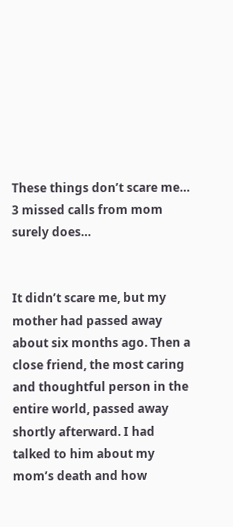These things don’t scare me… 3 missed calls from mom surely does…


It didn’t scare me, but my mother had passed away about six months ago. Then a close friend, the most caring and thoughtful person in the entire world, passed away shortly afterward. I had talked to him about my mom’s death and how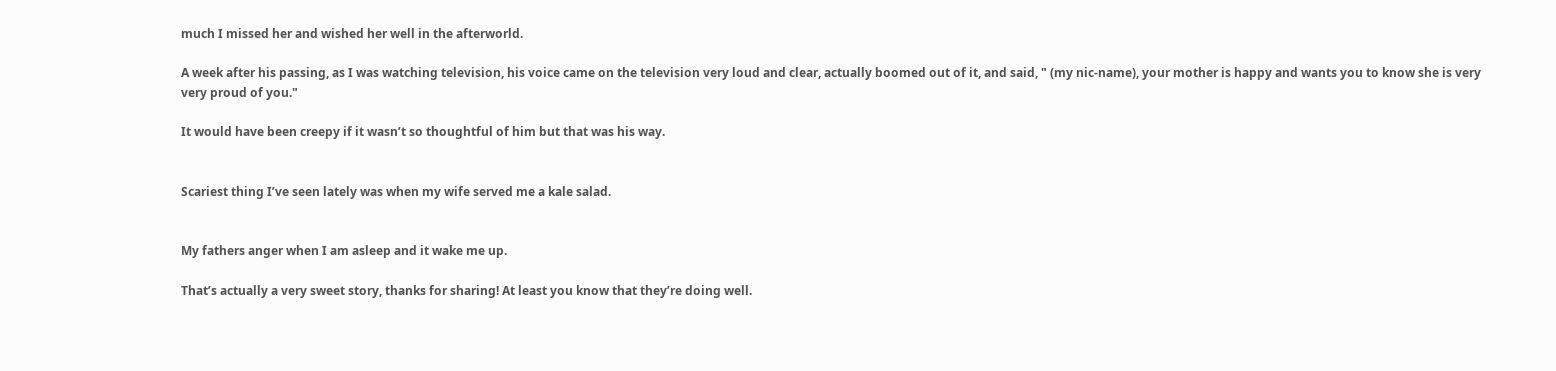much I missed her and wished her well in the afterworld.

A week after his passing, as I was watching television, his voice came on the television very loud and clear, actually boomed out of it, and said, " (my nic-name), your mother is happy and wants you to know she is very very proud of you."

It would have been creepy if it wasn’t so thoughtful of him but that was his way.


Scariest thing I’ve seen lately was when my wife served me a kale salad.


My fathers anger when I am asleep and it wake me up.

That’s actually a very sweet story, thanks for sharing! At least you know that they’re doing well.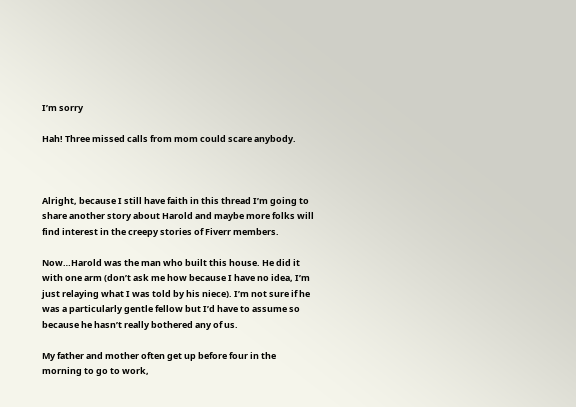I’m sorry

Hah! Three missed calls from mom could scare anybody.



Alright, because I still have faith in this thread I’m going to share another story about Harold and maybe more folks will find interest in the creepy stories of Fiverr members.

Now…Harold was the man who built this house. He did it with one arm (don’t ask me how because I have no idea, I’m just relaying what I was told by his niece). I’m not sure if he was a particularly gentle fellow but I’d have to assume so because he hasn’t really bothered any of us.

My father and mother often get up before four in the morning to go to work,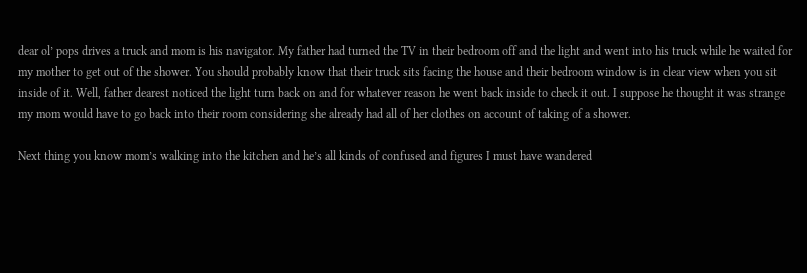dear ol’ pops drives a truck and mom is his navigator. My father had turned the TV in their bedroom off and the light and went into his truck while he waited for my mother to get out of the shower. You should probably know that their truck sits facing the house and their bedroom window is in clear view when you sit inside of it. Well, father dearest noticed the light turn back on and for whatever reason he went back inside to check it out. I suppose he thought it was strange my mom would have to go back into their room considering she already had all of her clothes on account of taking of a shower.

Next thing you know mom’s walking into the kitchen and he’s all kinds of confused and figures I must have wandered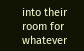into their room for whatever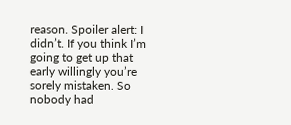reason. Spoiler alert: I didn’t. If you think I’m going to get up that early willingly you’re sorely mistaken. So nobody had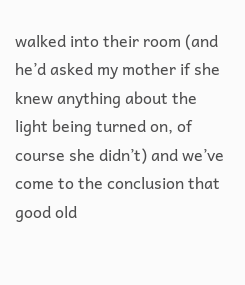walked into their room (and he’d asked my mother if she knew anything about the light being turned on, of course she didn’t) and we’ve come to the conclusion that good old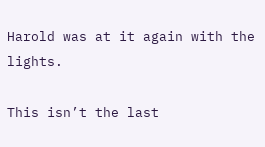Harold was at it again with the lights.

This isn’t the last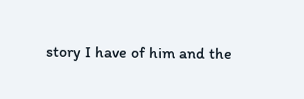story I have of him and the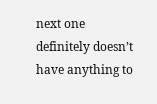next one definitely doesn’t have anything to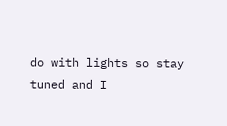do with lights so stay tuned and I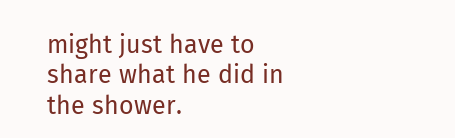might just have to share what he did in the shower.